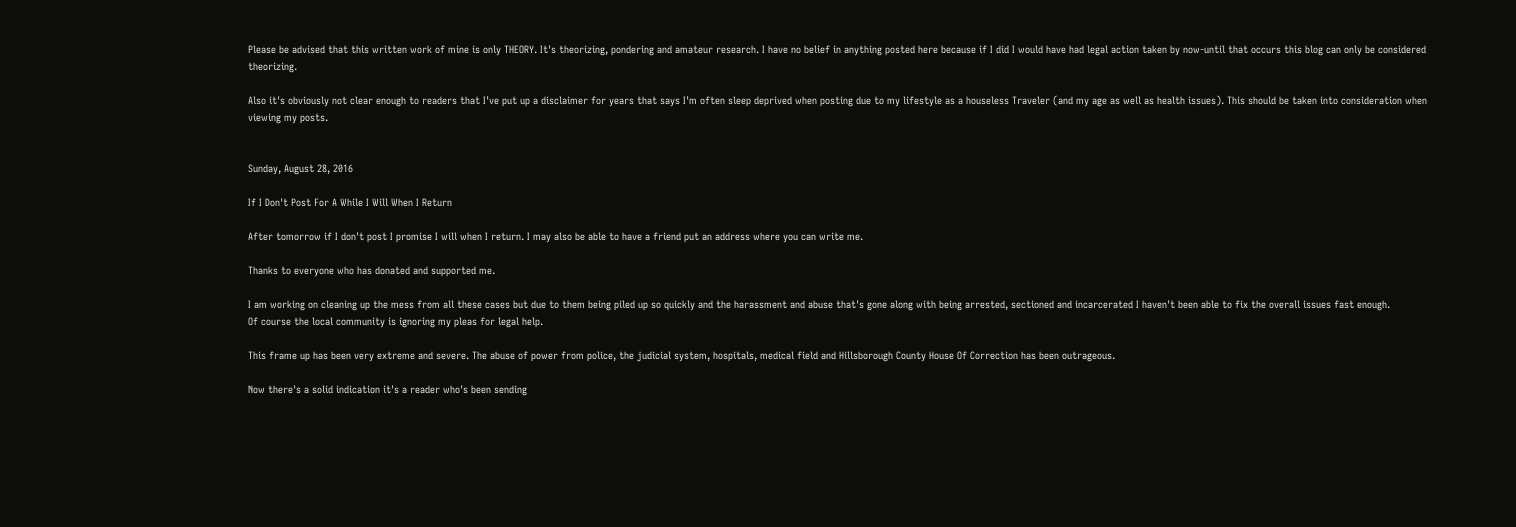Please be advised that this written work of mine is only THEORY. It's theorizing, pondering and amateur research. I have no belief in anything posted here because if I did I would have had legal action taken by now-until that occurs this blog can only be considered theorizing.

Also it's obviously not clear enough to readers that I've put up a disclaimer for years that says I'm often sleep deprived when posting due to my lifestyle as a houseless Traveler (and my age as well as health issues). This should be taken into consideration when viewing my posts.


Sunday, August 28, 2016

If I Don't Post For A While I Will When I Return

After tomorrow if I don't post I promise I will when I return. I may also be able to have a friend put an address where you can write me.

Thanks to everyone who has donated and supported me.

I am working on cleaning up the mess from all these cases but due to them being piled up so quickly and the harassment and abuse that's gone along with being arrested, sectioned and incarcerated I haven't been able to fix the overall issues fast enough.
Of course the local community is ignoring my pleas for legal help.

This frame up has been very extreme and severe. The abuse of power from police, the judicial system, hospitals, medical field and Hillsborough County House Of Correction has been outrageous.

Now there's a solid indication it's a reader who's been sending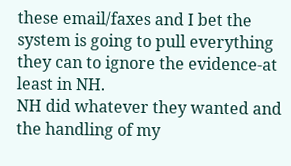these email/faxes and I bet the system is going to pull everything they can to ignore the evidence-at least in NH.
NH did whatever they wanted and the handling of my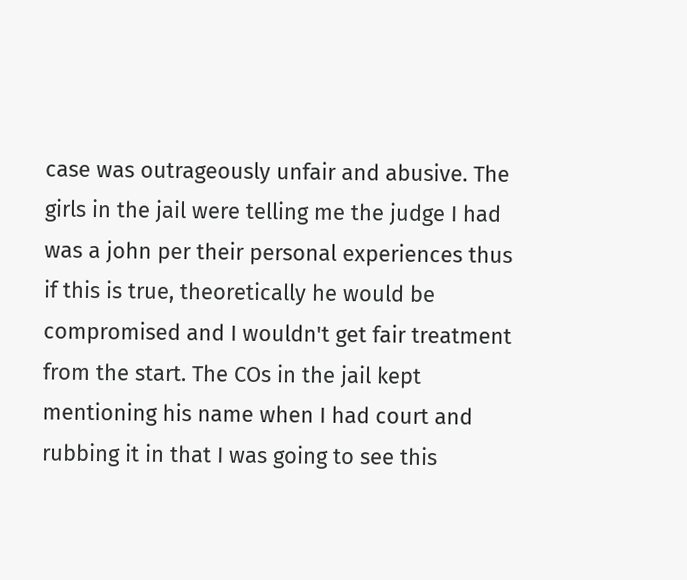case was outrageously unfair and abusive. The girls in the jail were telling me the judge I had was a john per their personal experiences thus if this is true, theoretically he would be compromised and I wouldn't get fair treatment from the start. The COs in the jail kept mentioning his name when I had court and rubbing it in that I was going to see this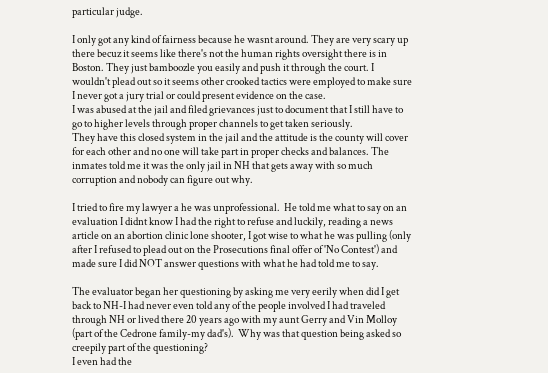particular judge.

I only got any kind of fairness because he wasnt around. They are very scary up there becuz it seems like there's not the human rights oversight there is in Boston. They just bamboozle you easily and push it through the court. I wouldn't plead out so it seems other crooked tactics were employed to make sure I never got a jury trial or could present evidence on the case.
I was abused at the jail and filed grievances just to document that I still have to go to higher levels through proper channels to get taken seriously.
They have this closed system in the jail and the attitude is the county will cover for each other and no one will take part in proper checks and balances. The inmates told me it was the only jail in NH that gets away with so much corruption and nobody can figure out why.

I tried to fire my lawyer a he was unprofessional.  He told me what to say on an evaluation I didnt know I had the right to refuse and luckily, reading a news article on an abortion clinic lone shooter, I got wise to what he was pulling (only after I refused to plead out on the Prosecutions final offer of 'No Contest') and made sure I did NOT answer questions with what he had told me to say.

The evaluator began her questioning by asking me very eerily when did I get back to NH-I had never even told any of the people involved I had traveled through NH or lived there 20 years ago with my aunt Gerry and Vin Molloy (part of the Cedrone family-my dad's).  Why was that question being asked so creepily part of the questioning?
I even had the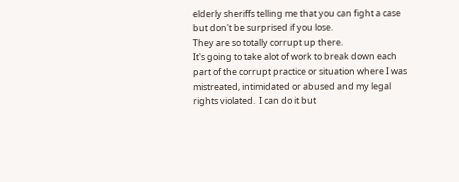elderly sheriffs telling me that you can fight a case but don't be surprised if you lose.
They are so totally corrupt up there.
It's going to take alot of work to break down each part of the corrupt practice or situation where I was mistreated, intimidated or abused and my legal rights violated.  I can do it but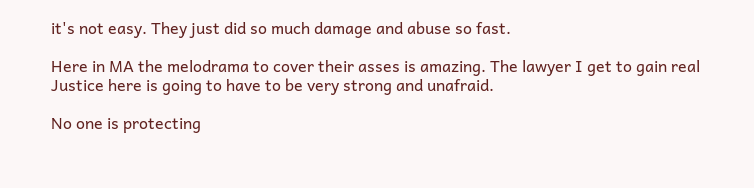it's not easy. They just did so much damage and abuse so fast.

Here in MA the melodrama to cover their asses is amazing. The lawyer I get to gain real Justice here is going to have to be very strong and unafraid.

No one is protecting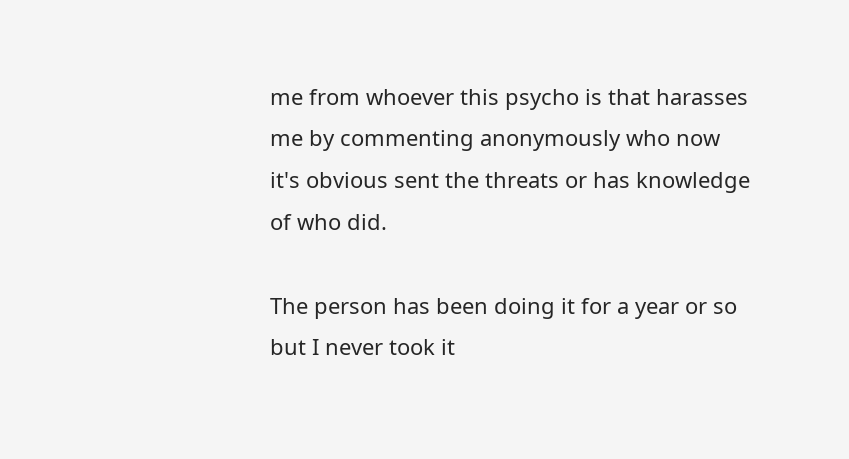me from whoever this psycho is that harasses me by commenting anonymously who now it's obvious sent the threats or has knowledge of who did.

The person has been doing it for a year or so but I never took it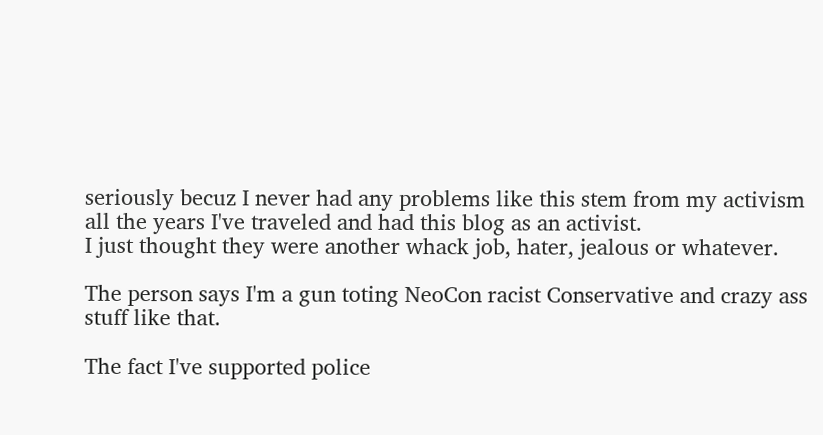seriously becuz I never had any problems like this stem from my activism all the years I've traveled and had this blog as an activist.
I just thought they were another whack job, hater, jealous or whatever.

The person says I'm a gun toting NeoCon racist Conservative and crazy ass stuff like that.

The fact I've supported police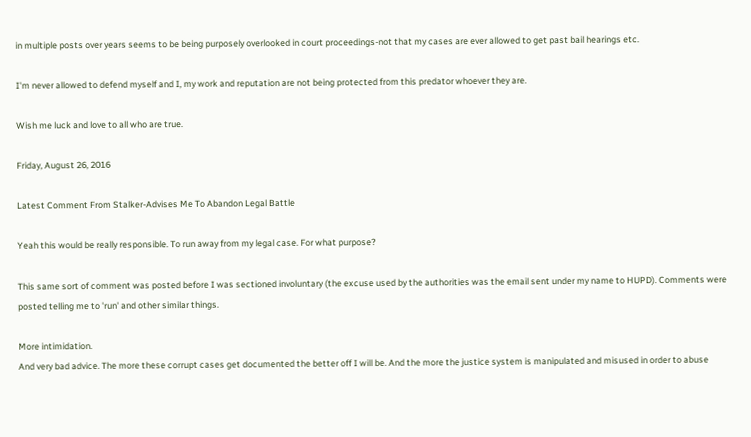in multiple posts over years seems to be being purposely overlooked in court proceedings-not that my cases are ever allowed to get past bail hearings etc.

I'm never allowed to defend myself and I, my work and reputation are not being protected from this predator whoever they are.

Wish me luck and love to all who are true.

Friday, August 26, 2016

Latest Comment From Stalker-Advises Me To Abandon Legal Battle

Yeah this would be really responsible. To run away from my legal case. For what purpose?

This same sort of comment was posted before I was sectioned involuntary (the excuse used by the authorities was the email sent under my name to HUPD). Comments were posted telling me to 'run' and other similar things.

More intimidation.
And very bad advice. The more these corrupt cases get documented the better off I will be. And the more the justice system is manipulated and misused in order to abuse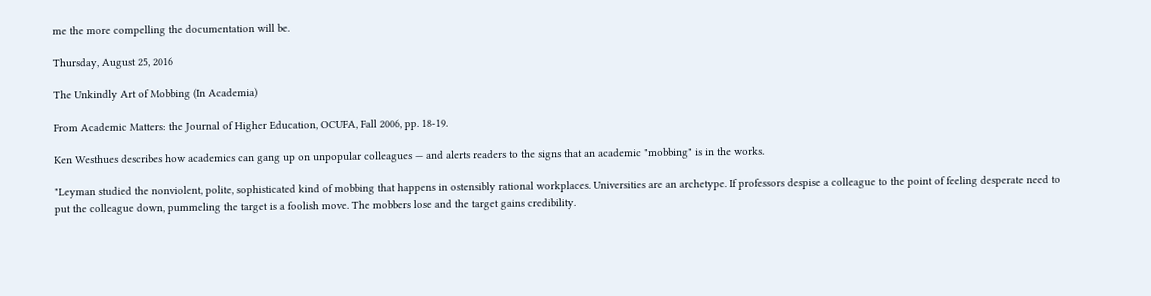me the more compelling the documentation will be.

Thursday, August 25, 2016

The Unkindly Art of Mobbing (In Academia)

From Academic Matters: the Journal of Higher Education, OCUFA, Fall 2006, pp. 18-19.

Ken Westhues describes how academics can gang up on unpopular colleagues — and alerts readers to the signs that an academic "mobbing" is in the works.

"Leyman studied the nonviolent, polite, sophisticated kind of mobbing that happens in ostensibly rational workplaces. Universities are an archetype. If professors despise a colleague to the point of feeling desperate need to put the colleague down, pummeling the target is a foolish move. The mobbers lose and the target gains credibility.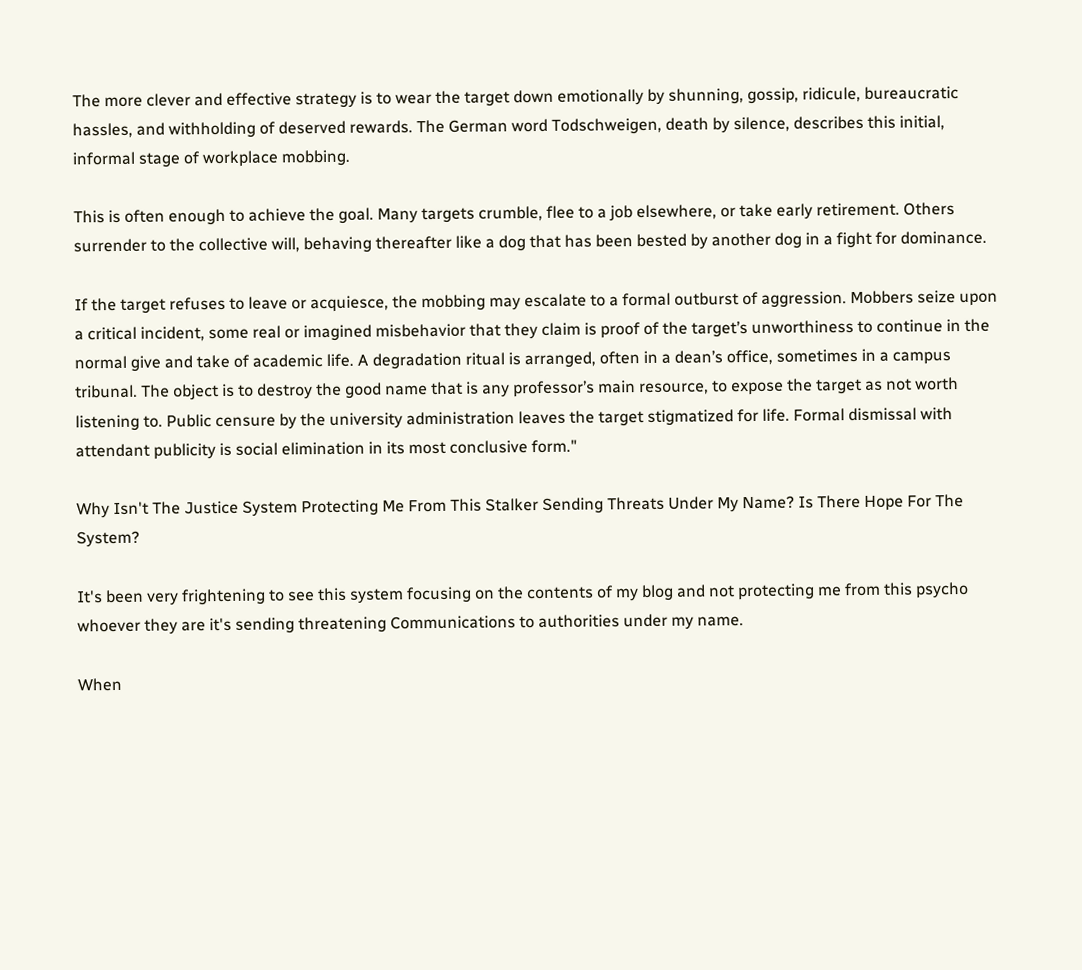The more clever and effective strategy is to wear the target down emotionally by shunning, gossip, ridicule, bureaucratic hassles, and withholding of deserved rewards. The German word Todschweigen, death by silence, describes this initial, informal stage of workplace mobbing.

This is often enough to achieve the goal. Many targets crumble, flee to a job elsewhere, or take early retirement. Others surrender to the collective will, behaving thereafter like a dog that has been bested by another dog in a fight for dominance.

If the target refuses to leave or acquiesce, the mobbing may escalate to a formal outburst of aggression. Mobbers seize upon a critical incident, some real or imagined misbehavior that they claim is proof of the target’s unworthiness to continue in the normal give and take of academic life. A degradation ritual is arranged, often in a dean’s office, sometimes in a campus tribunal. The object is to destroy the good name that is any professor’s main resource, to expose the target as not worth listening to. Public censure by the university administration leaves the target stigmatized for life. Formal dismissal with attendant publicity is social elimination in its most conclusive form."

Why Isn't The Justice System Protecting Me From This Stalker Sending Threats Under My Name? Is There Hope For The System?

It's been very frightening to see this system focusing on the contents of my blog and not protecting me from this psycho whoever they are it's sending threatening Communications to authorities under my name.

When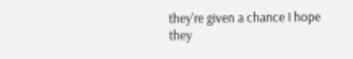they're given a chance I hope they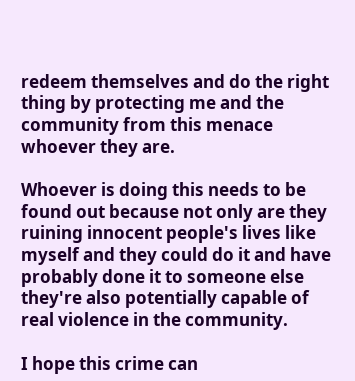redeem themselves and do the right thing by protecting me and the community from this menace whoever they are.

Whoever is doing this needs to be found out because not only are they ruining innocent people's lives like myself and they could do it and have probably done it to someone else they're also potentially capable of real violence in the community.

I hope this crime can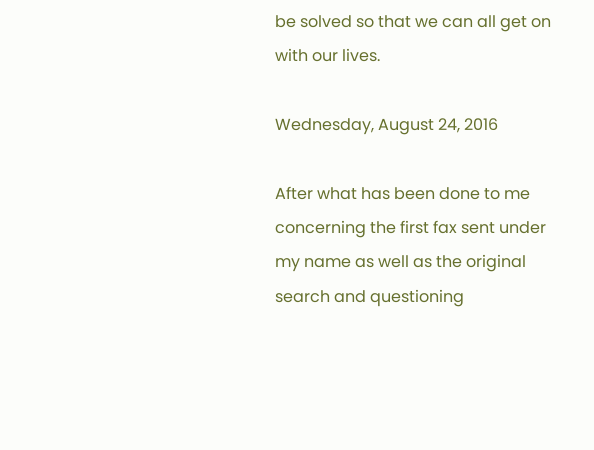be solved so that we can all get on with our lives.

Wednesday, August 24, 2016

After what has been done to me concerning the first fax sent under my name as well as the original search and questioning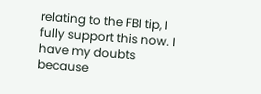relating to the FBI tip, I fully support this now. I have my doubts because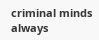criminal minds always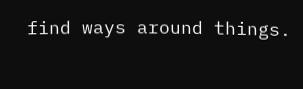find ways around things.